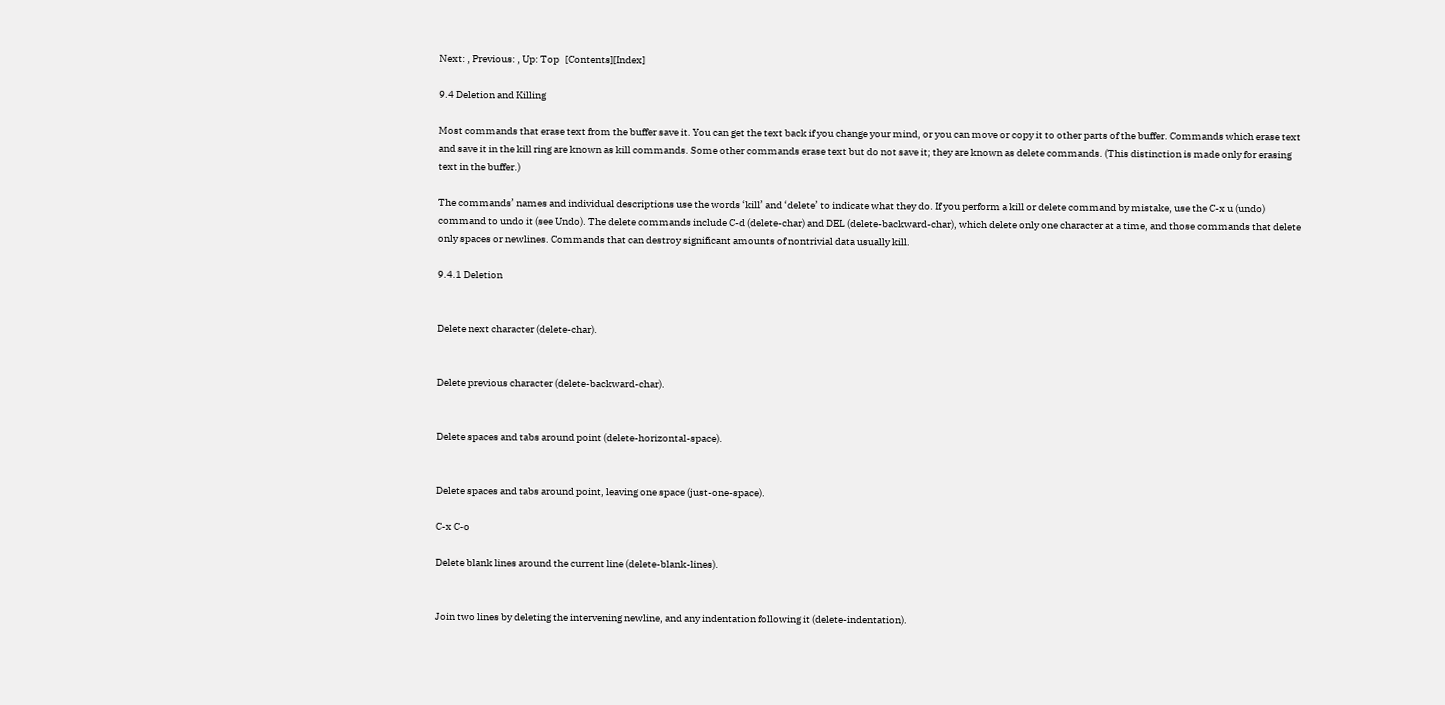Next: , Previous: , Up: Top   [Contents][Index]

9.4 Deletion and Killing

Most commands that erase text from the buffer save it. You can get the text back if you change your mind, or you can move or copy it to other parts of the buffer. Commands which erase text and save it in the kill ring are known as kill commands. Some other commands erase text but do not save it; they are known as delete commands. (This distinction is made only for erasing text in the buffer.)

The commands’ names and individual descriptions use the words ‘kill’ and ‘delete’ to indicate what they do. If you perform a kill or delete command by mistake, use the C-x u (undo) command to undo it (see Undo). The delete commands include C-d (delete-char) and DEL (delete-backward-char), which delete only one character at a time, and those commands that delete only spaces or newlines. Commands that can destroy significant amounts of nontrivial data usually kill.

9.4.1 Deletion


Delete next character (delete-char).


Delete previous character (delete-backward-char).


Delete spaces and tabs around point (delete-horizontal-space).


Delete spaces and tabs around point, leaving one space (just-one-space).

C-x C-o

Delete blank lines around the current line (delete-blank-lines).


Join two lines by deleting the intervening newline, and any indentation following it (delete-indentation).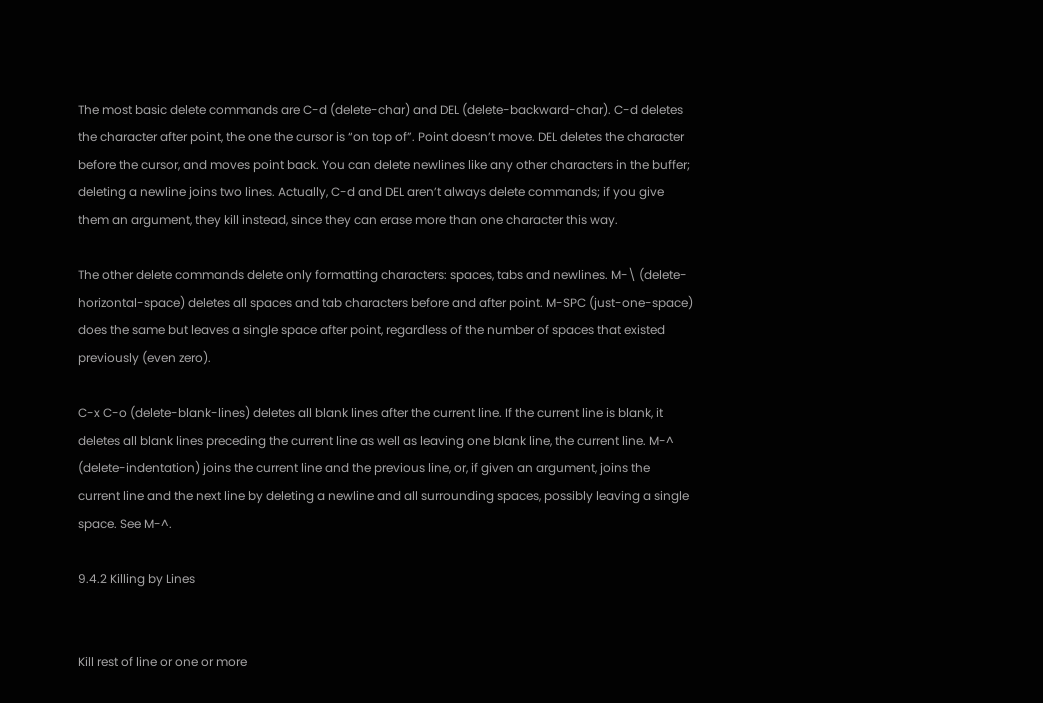The most basic delete commands are C-d (delete-char) and DEL (delete-backward-char). C-d deletes the character after point, the one the cursor is “on top of”. Point doesn’t move. DEL deletes the character before the cursor, and moves point back. You can delete newlines like any other characters in the buffer; deleting a newline joins two lines. Actually, C-d and DEL aren’t always delete commands; if you give them an argument, they kill instead, since they can erase more than one character this way.

The other delete commands delete only formatting characters: spaces, tabs and newlines. M-\ (delete-horizontal-space) deletes all spaces and tab characters before and after point. M-SPC (just-one-space) does the same but leaves a single space after point, regardless of the number of spaces that existed previously (even zero).

C-x C-o (delete-blank-lines) deletes all blank lines after the current line. If the current line is blank, it deletes all blank lines preceding the current line as well as leaving one blank line, the current line. M-^ (delete-indentation) joins the current line and the previous line, or, if given an argument, joins the current line and the next line by deleting a newline and all surrounding spaces, possibly leaving a single space. See M-^.

9.4.2 Killing by Lines


Kill rest of line or one or more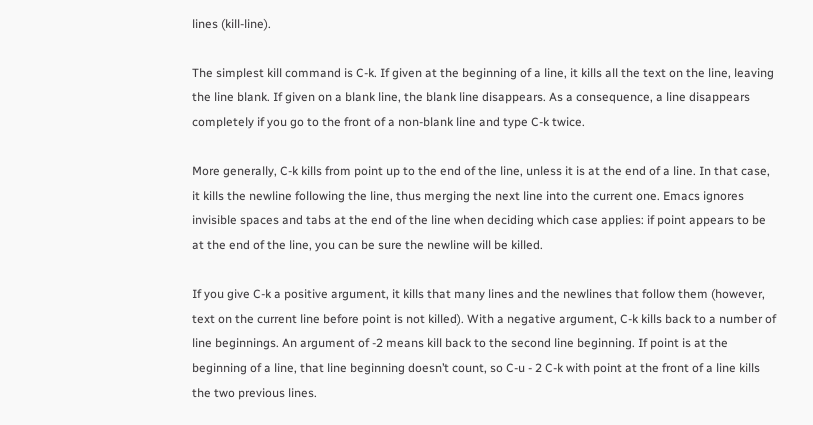lines (kill-line).

The simplest kill command is C-k. If given at the beginning of a line, it kills all the text on the line, leaving the line blank. If given on a blank line, the blank line disappears. As a consequence, a line disappears completely if you go to the front of a non-blank line and type C-k twice.

More generally, C-k kills from point up to the end of the line, unless it is at the end of a line. In that case, it kills the newline following the line, thus merging the next line into the current one. Emacs ignores invisible spaces and tabs at the end of the line when deciding which case applies: if point appears to be at the end of the line, you can be sure the newline will be killed.

If you give C-k a positive argument, it kills that many lines and the newlines that follow them (however, text on the current line before point is not killed). With a negative argument, C-k kills back to a number of line beginnings. An argument of -2 means kill back to the second line beginning. If point is at the beginning of a line, that line beginning doesn’t count, so C-u - 2 C-k with point at the front of a line kills the two previous lines.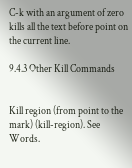C-k with an argument of zero kills all the text before point on the current line.

9.4.3 Other Kill Commands


Kill region (from point to the mark) (kill-region). See Words.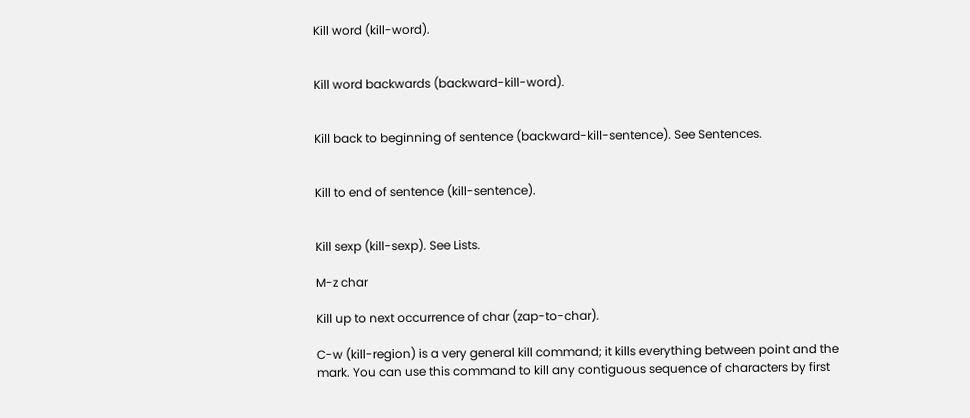Kill word (kill-word).


Kill word backwards (backward-kill-word).


Kill back to beginning of sentence (backward-kill-sentence). See Sentences.


Kill to end of sentence (kill-sentence).


Kill sexp (kill-sexp). See Lists.

M-z char

Kill up to next occurrence of char (zap-to-char).

C-w (kill-region) is a very general kill command; it kills everything between point and the mark. You can use this command to kill any contiguous sequence of characters by first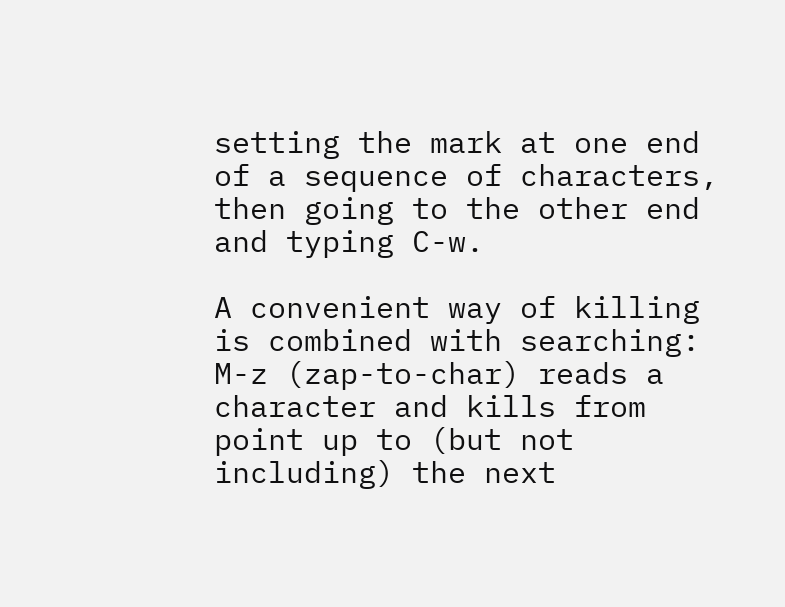setting the mark at one end of a sequence of characters, then going to the other end and typing C-w.

A convenient way of killing is combined with searching: M-z (zap-to-char) reads a character and kills from point up to (but not including) the next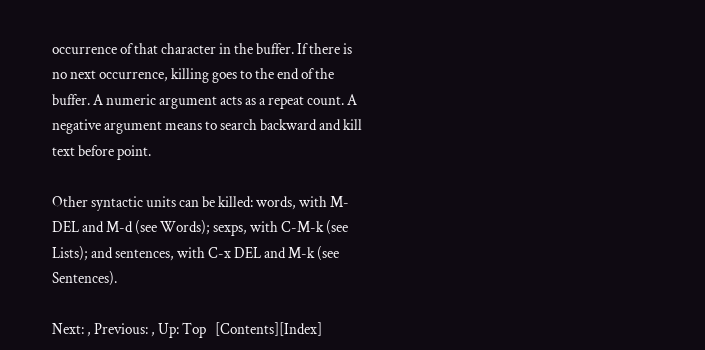occurrence of that character in the buffer. If there is no next occurrence, killing goes to the end of the buffer. A numeric argument acts as a repeat count. A negative argument means to search backward and kill text before point.

Other syntactic units can be killed: words, with M-DEL and M-d (see Words); sexps, with C-M-k (see Lists); and sentences, with C-x DEL and M-k (see Sentences).

Next: , Previous: , Up: Top   [Contents][Index]